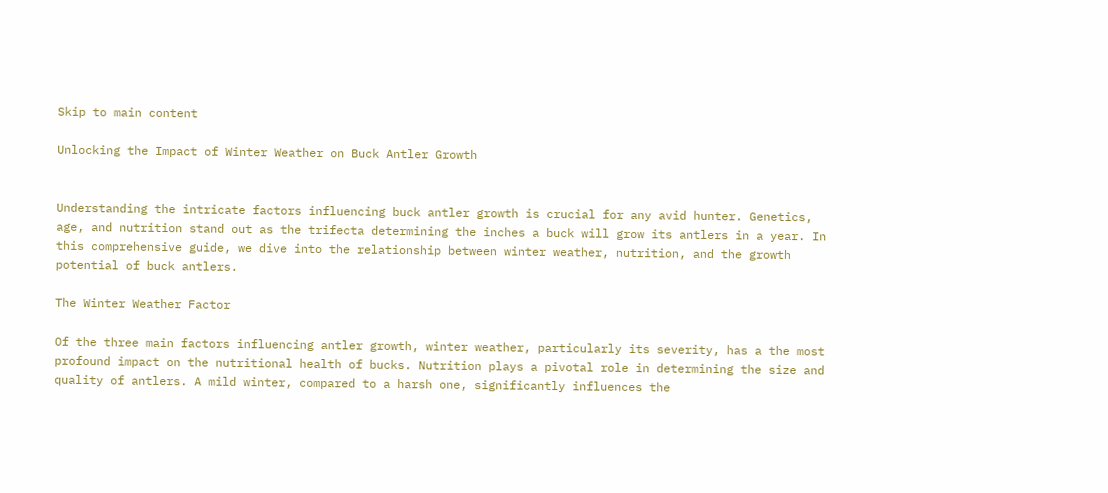Skip to main content

Unlocking the Impact of Winter Weather on Buck Antler Growth


Understanding the intricate factors influencing buck antler growth is crucial for any avid hunter. Genetics, age, and nutrition stand out as the trifecta determining the inches a buck will grow its antlers in a year. In this comprehensive guide, we dive into the relationship between winter weather, nutrition, and the growth potential of buck antlers.

The Winter Weather Factor

Of the three main factors influencing antler growth, winter weather, particularly its severity, has a the most profound impact on the nutritional health of bucks. Nutrition plays a pivotal role in determining the size and quality of antlers. A mild winter, compared to a harsh one, significantly influences the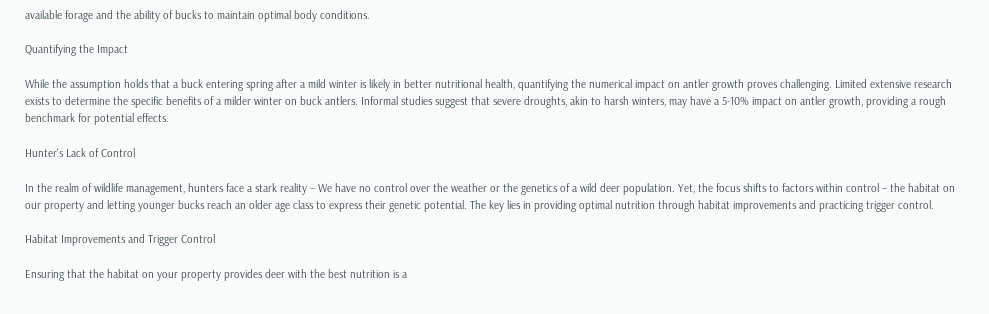available forage and the ability of bucks to maintain optimal body conditions.

Quantifying the Impact

While the assumption holds that a buck entering spring after a mild winter is likely in better nutritional health, quantifying the numerical impact on antler growth proves challenging. Limited extensive research exists to determine the specific benefits of a milder winter on buck antlers. Informal studies suggest that severe droughts, akin to harsh winters, may have a 5-10% impact on antler growth, providing a rough benchmark for potential effects.

Hunter's Lack of Control

In the realm of wildlife management, hunters face a stark reality – We have no control over the weather or the genetics of a wild deer population. Yet, the focus shifts to factors within control – the habitat on our property and letting younger bucks reach an older age class to express their genetic potential. The key lies in providing optimal nutrition through habitat improvements and practicing trigger control.

Habitat Improvements and Trigger Control

Ensuring that the habitat on your property provides deer with the best nutrition is a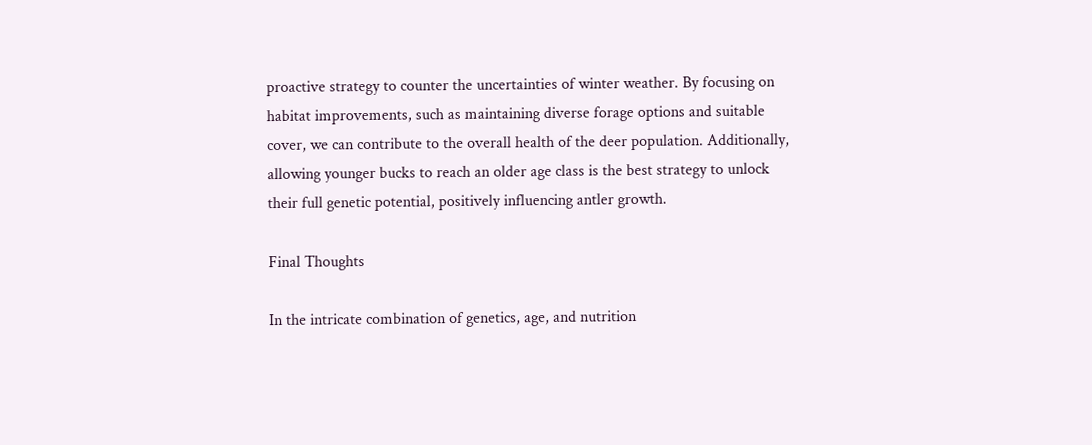proactive strategy to counter the uncertainties of winter weather. By focusing on habitat improvements, such as maintaining diverse forage options and suitable cover, we can contribute to the overall health of the deer population. Additionally, allowing younger bucks to reach an older age class is the best strategy to unlock their full genetic potential, positively influencing antler growth.

Final Thoughts

In the intricate combination of genetics, age, and nutrition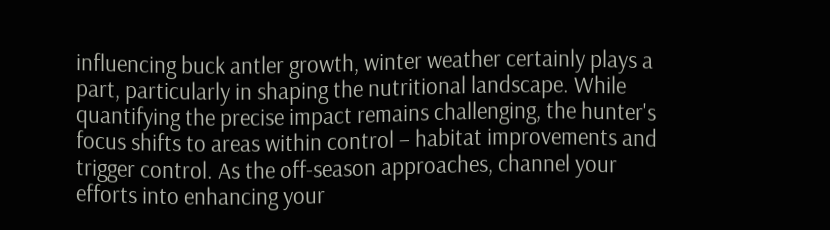influencing buck antler growth, winter weather certainly plays a part, particularly in shaping the nutritional landscape. While quantifying the precise impact remains challenging, the hunter's focus shifts to areas within control – habitat improvements and trigger control. As the off-season approaches, channel your efforts into enhancing your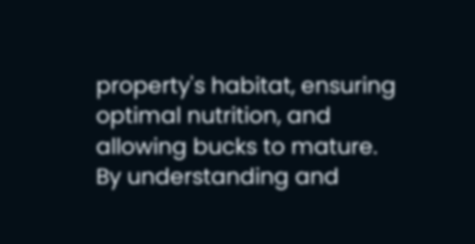property's habitat, ensuring optimal nutrition, and allowing bucks to mature. By understanding and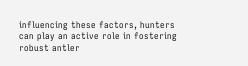influencing these factors, hunters can play an active role in fostering robust antler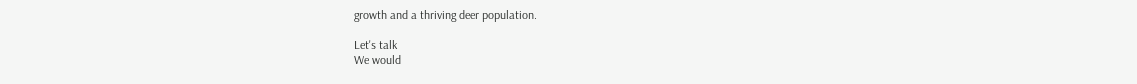growth and a thriving deer population.

Let's talk
We would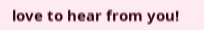love to hear from you!